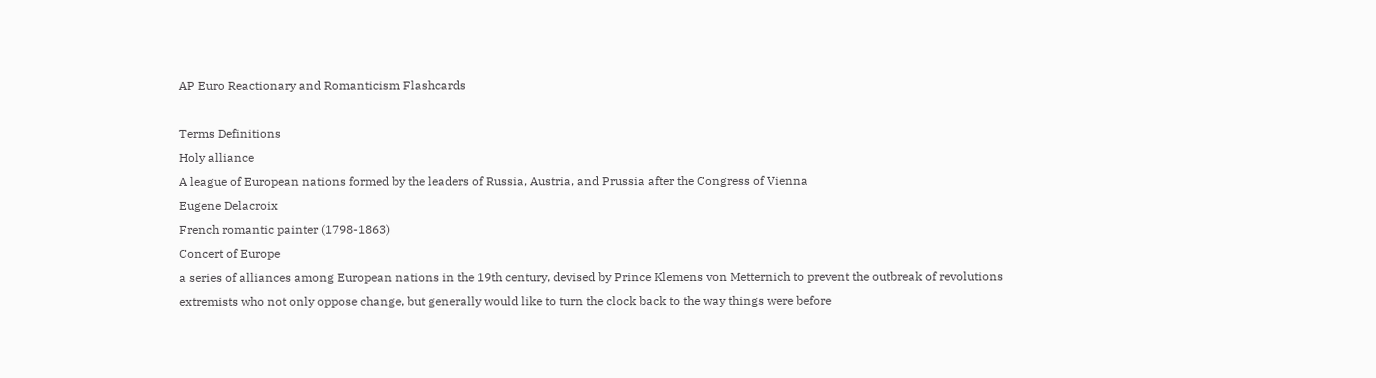AP Euro Reactionary and Romanticism Flashcards

Terms Definitions
Holy alliance
A league of European nations formed by the leaders of Russia, Austria, and Prussia after the Congress of Vienna
Eugene Delacroix
French romantic painter (1798-1863)
Concert of Europe
a series of alliances among European nations in the 19th century, devised by Prince Klemens von Metternich to prevent the outbreak of revolutions
extremists who not only oppose change, but generally would like to turn the clock back to the way things were before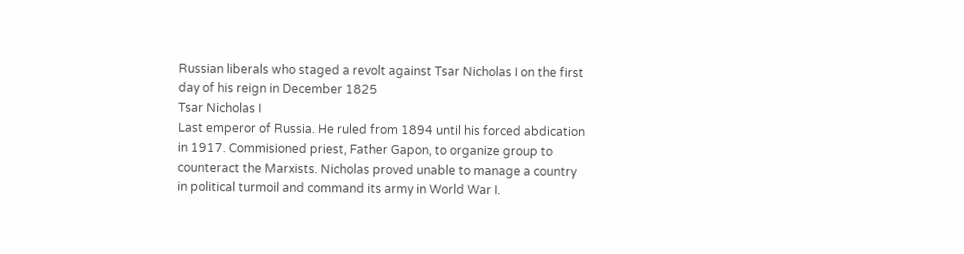Russian liberals who staged a revolt against Tsar Nicholas I on the first day of his reign in December 1825
Tsar Nicholas I
Last emperor of Russia. He ruled from 1894 until his forced abdication in 1917. Commisioned priest, Father Gapon, to organize group to counteract the Marxists. Nicholas proved unable to manage a country in political turmoil and command its army in World War I.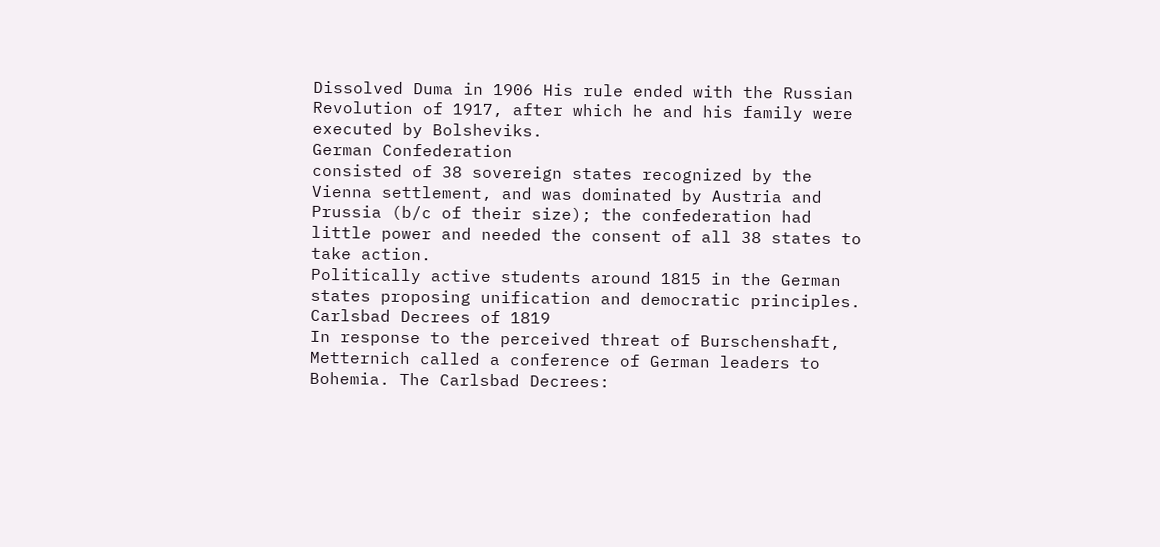Dissolved Duma in 1906 His rule ended with the Russian Revolution of 1917, after which he and his family were executed by Bolsheviks.
German Confederation
consisted of 38 sovereign states recognized by the Vienna settlement, and was dominated by Austria and Prussia (b/c of their size); the confederation had little power and needed the consent of all 38 states to take action.
Politically active students around 1815 in the German states proposing unification and democratic principles.
Carlsbad Decrees of 1819
In response to the perceived threat of Burschenshaft, Metternich called a conference of German leaders to Bohemia. The Carlsbad Decrees: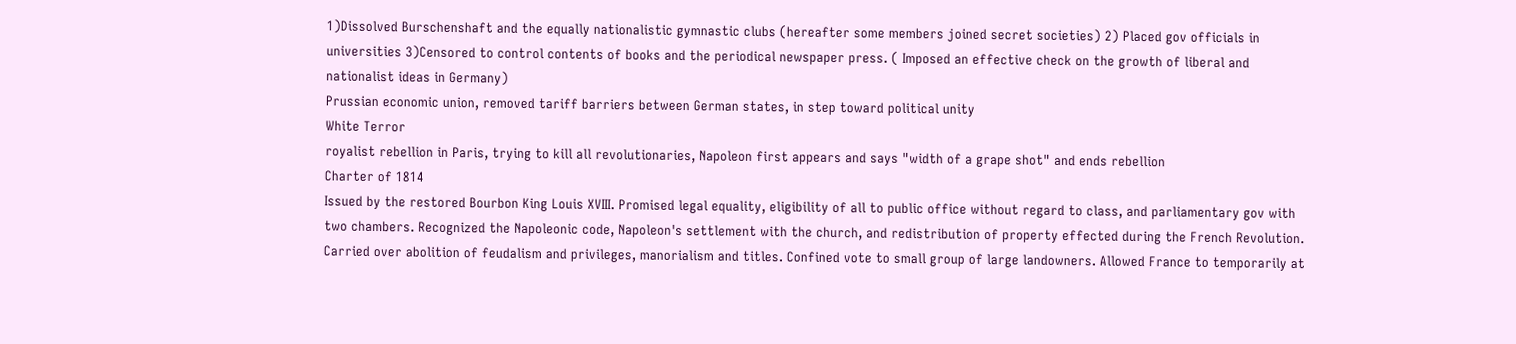1)Dissolved Burschenshaft and the equally nationalistic gymnastic clubs (hereafter some members joined secret societies) 2) Placed gov officials in universities 3)Censored to control contents of books and the periodical newspaper press. ( Imposed an effective check on the growth of liberal and nationalist ideas in Germany)
Prussian economic union, removed tariff barriers between German states, in step toward political unity
White Terror
royalist rebellion in Paris, trying to kill all revolutionaries, Napoleon first appears and says "width of a grape shot" and ends rebellion
Charter of 1814
Issued by the restored Bourbon King Louis XVIII. Promised legal equality, eligibility of all to public office without regard to class, and parliamentary gov with two chambers. Recognized the Napoleonic code, Napoleon's settlement with the church, and redistribution of property effected during the French Revolution. Carried over abolition of feudalism and privileges, manorialism and titles. Confined vote to small group of large landowners. Allowed France to temporarily at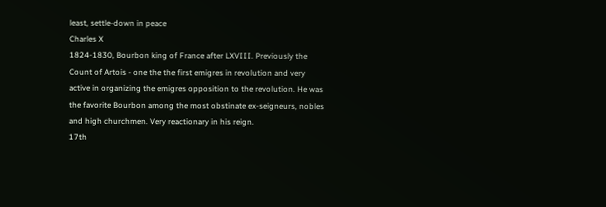least, settle-down in peace
Charles X
1824-1830, Bourbon king of France after LXVIII. Previously the Count of Artois - one the the first emigres in revolution and very active in organizing the emigres opposition to the revolution. He was the favorite Bourbon among the most obstinate ex-seigneurs, nobles and high churchmen. Very reactionary in his reign.
17th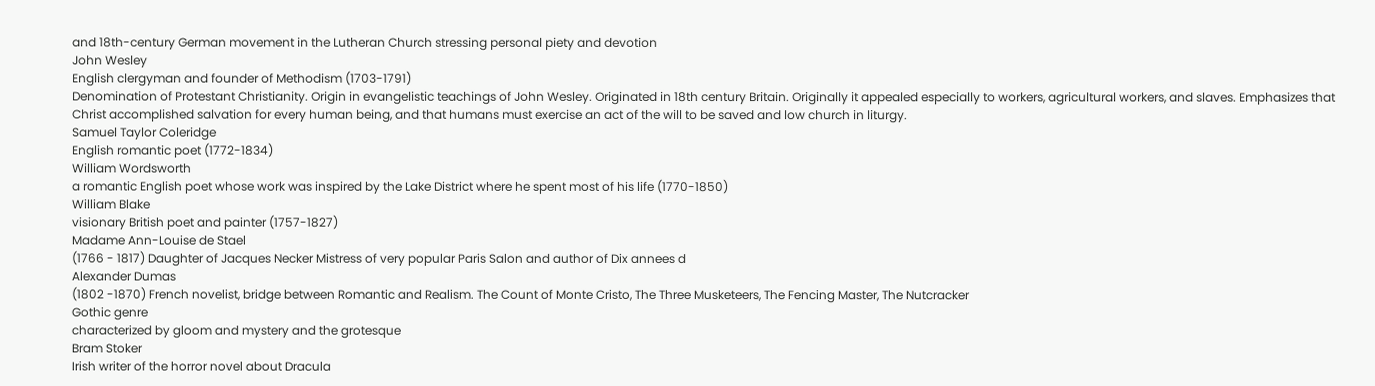and 18th-century German movement in the Lutheran Church stressing personal piety and devotion
John Wesley
English clergyman and founder of Methodism (1703-1791)
Denomination of Protestant Christianity. Origin in evangelistic teachings of John Wesley. Originated in 18th century Britain. Originally it appealed especially to workers, agricultural workers, and slaves. Emphasizes that Christ accomplished salvation for every human being, and that humans must exercise an act of the will to be saved and low church in liturgy.
Samuel Taylor Coleridge
English romantic poet (1772-1834)
William Wordsworth
a romantic English poet whose work was inspired by the Lake District where he spent most of his life (1770-1850)
William Blake
visionary British poet and painter (1757-1827)
Madame Ann-Louise de Stael
(1766 - 1817) Daughter of Jacques Necker Mistress of very popular Paris Salon and author of Dix annees d
Alexander Dumas
(1802 -1870) French novelist, bridge between Romantic and Realism. The Count of Monte Cristo, The Three Musketeers, The Fencing Master, The Nutcracker
Gothic genre
characterized by gloom and mystery and the grotesque
Bram Stoker
Irish writer of the horror novel about Dracula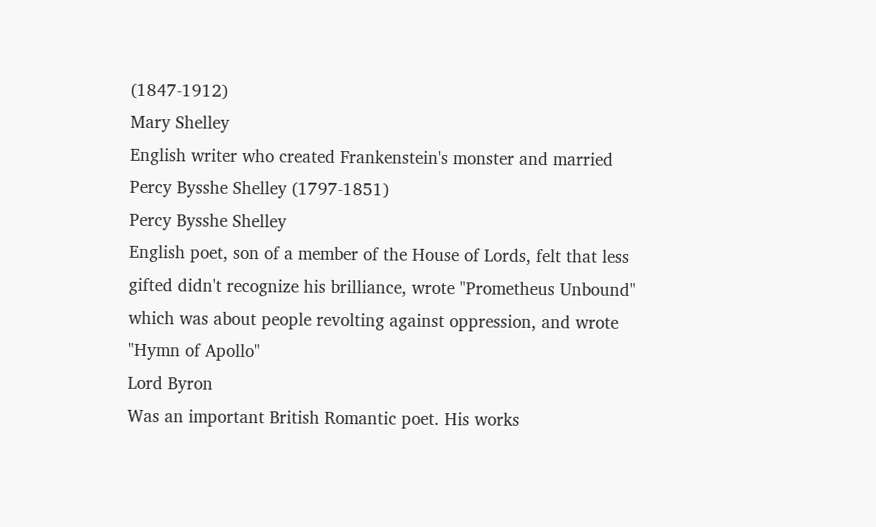(1847-1912)
Mary Shelley
English writer who created Frankenstein's monster and married Percy Bysshe Shelley (1797-1851)
Percy Bysshe Shelley
English poet, son of a member of the House of Lords, felt that less gifted didn't recognize his brilliance, wrote "Prometheus Unbound" which was about people revolting against oppression, and wrote "Hymn of Apollo"
Lord Byron
Was an important British Romantic poet. His works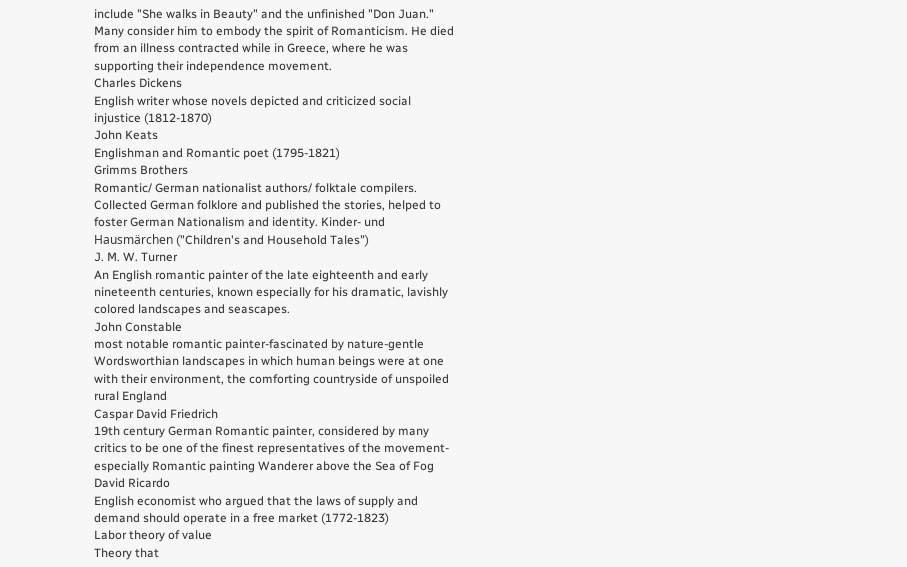include "She walks in Beauty" and the unfinished "Don Juan." Many consider him to embody the spirit of Romanticism. He died from an illness contracted while in Greece, where he was supporting their independence movement.
Charles Dickens
English writer whose novels depicted and criticized social injustice (1812-1870)
John Keats
Englishman and Romantic poet (1795-1821)
Grimms Brothers
Romantic/ German nationalist authors/ folktale compilers. Collected German folklore and published the stories, helped to foster German Nationalism and identity. Kinder- und Hausmärchen ("Children's and Household Tales")
J. M. W. Turner
An English romantic painter of the late eighteenth and early nineteenth centuries, known especially for his dramatic, lavishly colored landscapes and seascapes.
John Constable
most notable romantic painter-fascinated by nature-gentle Wordsworthian landscapes in which human beings were at one with their environment, the comforting countryside of unspoiled rural England
Caspar David Friedrich
19th century German Romantic painter, considered by many critics to be one of the finest representatives of the movement- especially Romantic painting Wanderer above the Sea of Fog
David Ricardo
English economist who argued that the laws of supply and demand should operate in a free market (1772-1823)
Labor theory of value
Theory that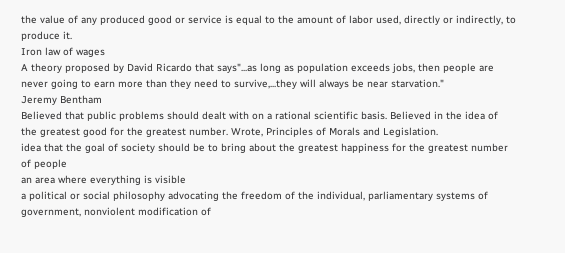the value of any produced good or service is equal to the amount of labor used, directly or indirectly, to produce it.
Iron law of wages
A theory proposed by David Ricardo that says"...as long as population exceeds jobs, then people are never going to earn more than they need to survive,...they will always be near starvation."
Jeremy Bentham
Believed that public problems should dealt with on a rational scientific basis. Believed in the idea of the greatest good for the greatest number. Wrote, Principles of Morals and Legislation.
idea that the goal of society should be to bring about the greatest happiness for the greatest number of people
an area where everything is visible
a political or social philosophy advocating the freedom of the individual, parliamentary systems of government, nonviolent modification of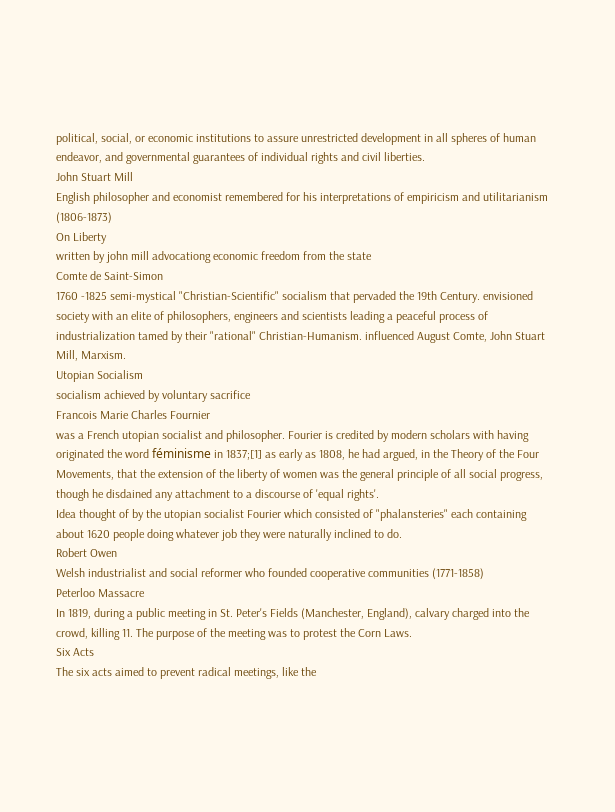political, social, or economic institutions to assure unrestricted development in all spheres of human endeavor, and governmental guarantees of individual rights and civil liberties.
John Stuart Mill
English philosopher and economist remembered for his interpretations of empiricism and utilitarianism (1806-1873)
On Liberty
written by john mill advocationg economic freedom from the state
Comte de Saint-Simon
1760 -1825 semi-mystical "Christian-Scientific" socialism that pervaded the 19th Century. envisioned society with an elite of philosophers, engineers and scientists leading a peaceful process of industrialization tamed by their "rational" Christian-Humanism. influenced August Comte, John Stuart Mill, Marxism.
Utopian Socialism
socialism achieved by voluntary sacrifice
Francois Marie Charles Fournier
was a French utopian socialist and philosopher. Fourier is credited by modern scholars with having originated the word féminisme in 1837;[1] as early as 1808, he had argued, in the Theory of the Four Movements, that the extension of the liberty of women was the general principle of all social progress, though he disdained any attachment to a discourse of 'equal rights'.
Idea thought of by the utopian socialist Fourier which consisted of "phalansteries" each containing about 1620 people doing whatever job they were naturally inclined to do.
Robert Owen
Welsh industrialist and social reformer who founded cooperative communities (1771-1858)
Peterloo Massacre
In 1819, during a public meeting in St. Peter's Fields (Manchester, England), calvary charged into the crowd, killing 11. The purpose of the meeting was to protest the Corn Laws.
Six Acts
The six acts aimed to prevent radical meetings, like the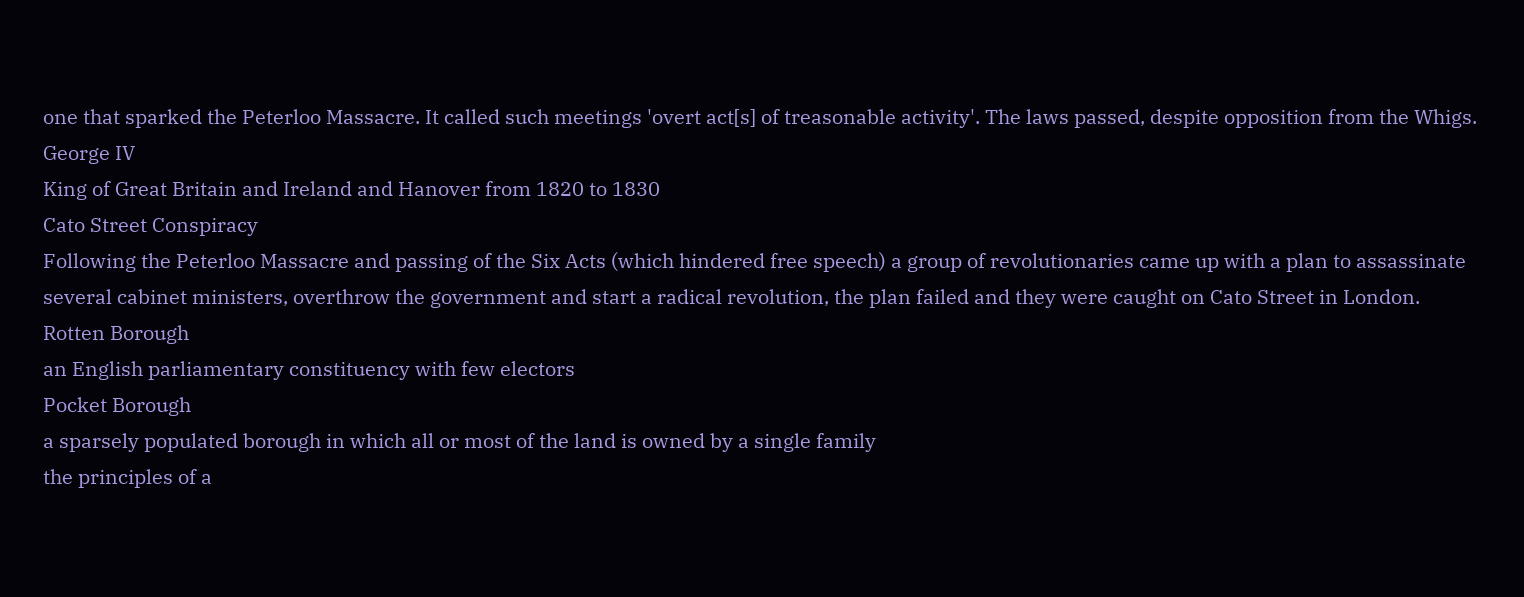one that sparked the Peterloo Massacre. It called such meetings 'overt act[s] of treasonable activity'. The laws passed, despite opposition from the Whigs.
George IV
King of Great Britain and Ireland and Hanover from 1820 to 1830
Cato Street Conspiracy
Following the Peterloo Massacre and passing of the Six Acts (which hindered free speech) a group of revolutionaries came up with a plan to assassinate several cabinet ministers, overthrow the government and start a radical revolution, the plan failed and they were caught on Cato Street in London.
Rotten Borough
an English parliamentary constituency with few electors
Pocket Borough
a sparsely populated borough in which all or most of the land is owned by a single family
the principles of a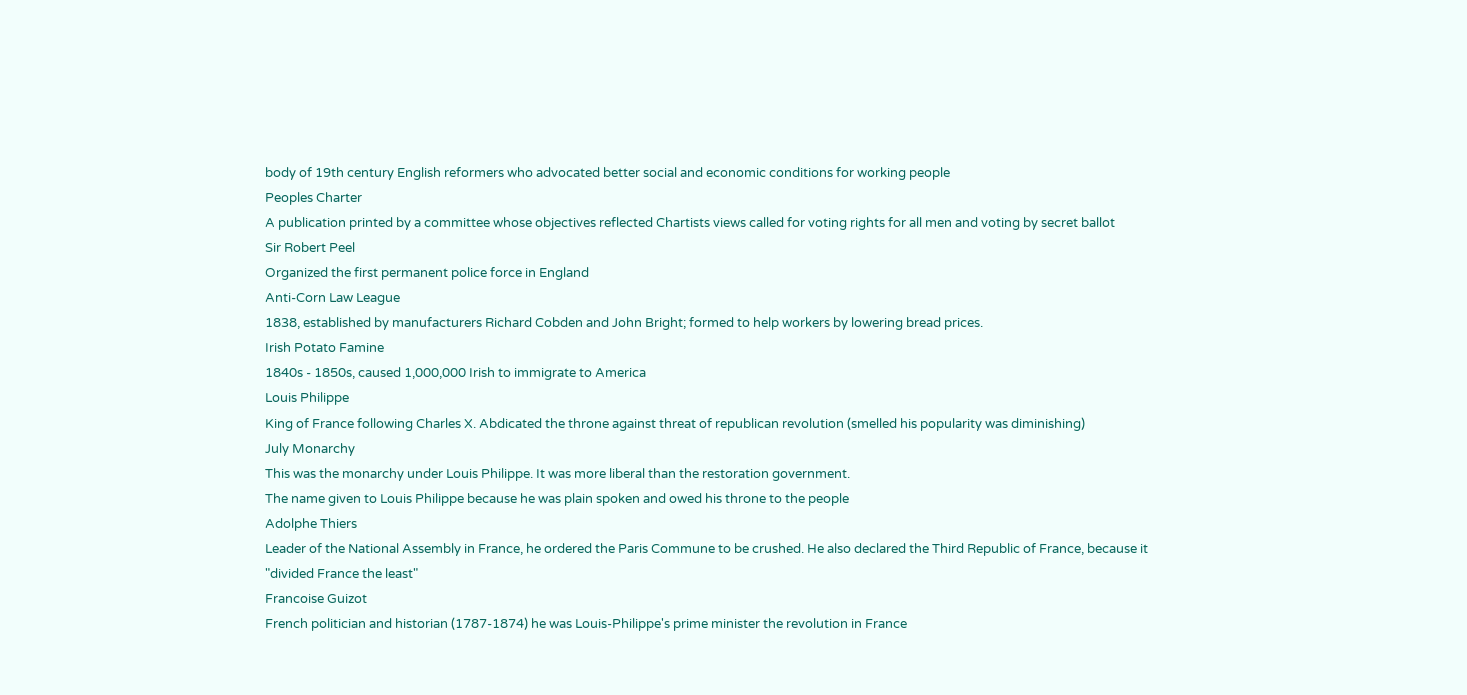body of 19th century English reformers who advocated better social and economic conditions for working people
Peoples Charter
A publication printed by a committee whose objectives reflected Chartists views called for voting rights for all men and voting by secret ballot
Sir Robert Peel
Organized the first permanent police force in England
Anti-Corn Law League
1838, established by manufacturers Richard Cobden and John Bright; formed to help workers by lowering bread prices.
Irish Potato Famine
1840s - 1850s, caused 1,000,000 Irish to immigrate to America
Louis Philippe
King of France following Charles X. Abdicated the throne against threat of republican revolution (smelled his popularity was diminishing)
July Monarchy
This was the monarchy under Louis Philippe. It was more liberal than the restoration government.
The name given to Louis Philippe because he was plain spoken and owed his throne to the people
Adolphe Thiers
Leader of the National Assembly in France, he ordered the Paris Commune to be crushed. He also declared the Third Republic of France, because it "divided France the least"
Francoise Guizot
French politician and historian (1787-1874) he was Louis-Philippe's prime minister the revolution in France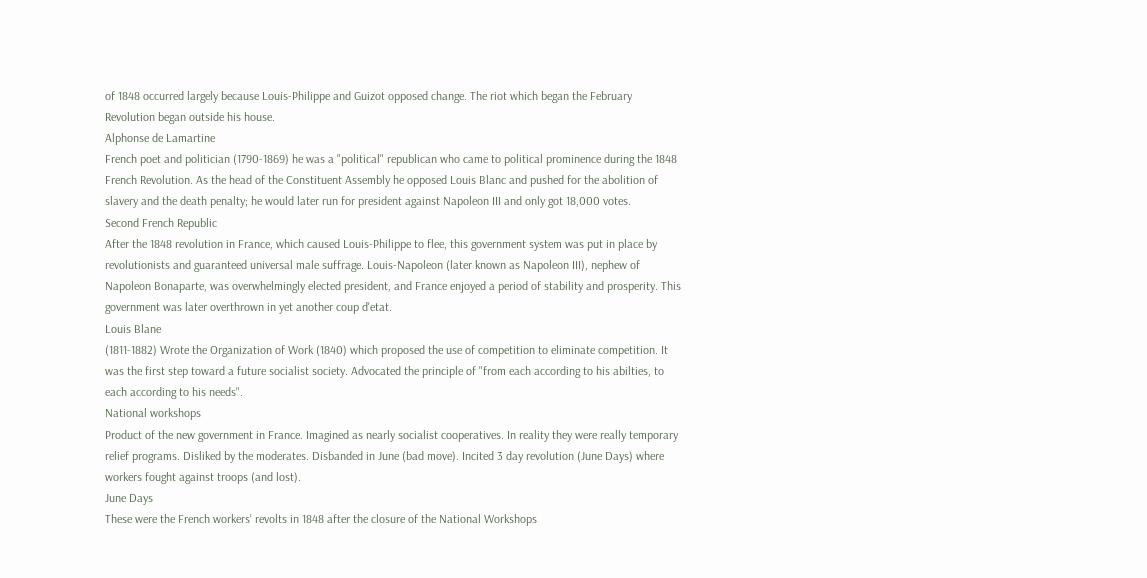of 1848 occurred largely because Louis-Philippe and Guizot opposed change. The riot which began the February Revolution began outside his house.
Alphonse de Lamartine
French poet and politician (1790-1869) he was a "political" republican who came to political prominence during the 1848 French Revolution. As the head of the Constituent Assembly he opposed Louis Blanc and pushed for the abolition of slavery and the death penalty; he would later run for president against Napoleon III and only got 18,000 votes.
Second French Republic
After the 1848 revolution in France, which caused Louis-Philippe to flee, this government system was put in place by revolutionists and guaranteed universal male suffrage. Louis-Napoleon (later known as Napoleon III), nephew of Napoleon Bonaparte, was overwhelmingly elected president, and France enjoyed a period of stability and prosperity. This government was later overthrown in yet another coup d'etat.
Louis Blane
(1811-1882) Wrote the Organization of Work (1840) which proposed the use of competition to eliminate competition. It was the first step toward a future socialist society. Advocated the principle of "from each according to his abilties, to each according to his needs".
National workshops
Product of the new government in France. Imagined as nearly socialist cooperatives. In reality they were really temporary relief programs. Disliked by the moderates. Disbanded in June (bad move). Incited 3 day revolution (June Days) where workers fought against troops (and lost).
June Days
These were the French workers' revolts in 1848 after the closure of the National Workshops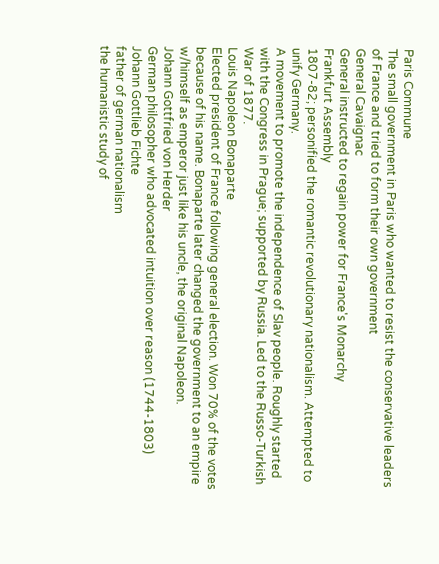Paris Commune
The small government in Paris who wanted to resist the conservative leaders of France and tried to form their own government
General Cavaignac
General instructed to regain power for France's Monarchy
Frankfurt Assembly
1807-82; personified the romantic revolutionary nationalism. Attempted to unify Germany.
A movement to promote the independence of Slav people. Roughly started with the Congress in Prague; supported by Russia. Led to the Russo-Turkish War of 1877.
Louis Napoleon Bonaparte
Elected president of France following general election. Won 70% of the votes because of his name. Bonaparte later changed the government to an empire w/himself as emperor just like his uncle, the original Napoleon.
Johann Gottfried von Herder
German philosopher who advocated intuition over reason (1744-1803)
Johann Gottlieb Fichte
father of german nationalism
the humanistic study of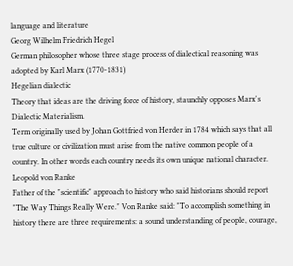language and literature
Georg Wilhelm Friedrich Hegel
German philosopher whose three stage process of dialectical reasoning was adopted by Karl Marx (1770-1831)
Hegelian dialectic
Theory that ideas are the driving force of history, staunchly opposes Marx's Dialectic Materialism.
Term originally used by Johan Gottfried von Herder in 1784 which says that all true culture or civilization must arise from the native common people of a country. In other words each country needs its own unique national character.
Leopold von Ranke
Father of the "scientific" approach to history who said historians should report "The Way Things Really Were." Von Ranke said: "To accomplish something in history there are three requirements: a sound understanding of people, courage,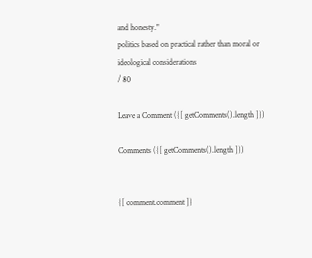and honesty."
politics based on practical rather than moral or ideological considerations
/ 80

Leave a Comment ({[ getComments().length ]})

Comments ({[ getComments().length ]})


{[ comment.comment ]}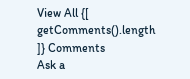View All {[ getComments().length ]} Comments
Ask a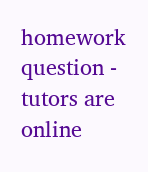homework question - tutors are online